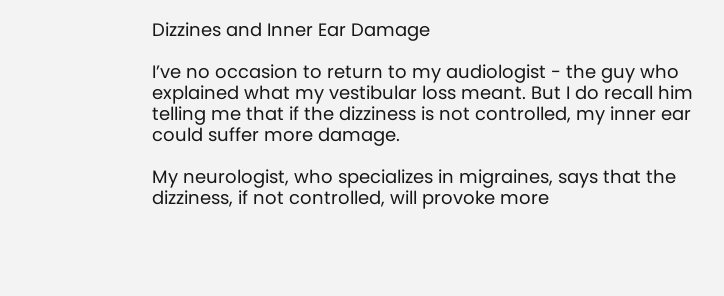Dizzines and Inner Ear Damage

I’ve no occasion to return to my audiologist - the guy who explained what my vestibular loss meant. But I do recall him telling me that if the dizziness is not controlled, my inner ear could suffer more damage.

My neurologist, who specializes in migraines, says that the dizziness, if not controlled, will provoke more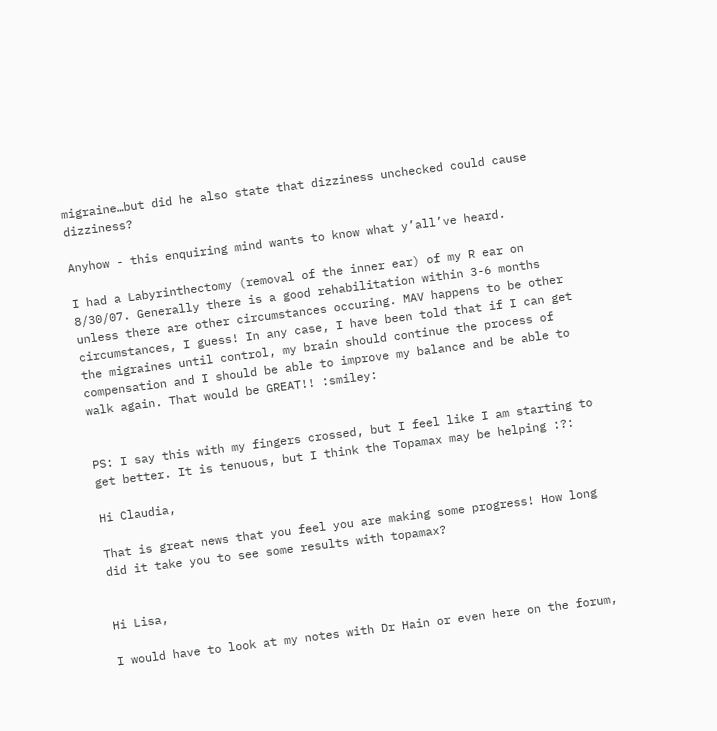migraine…but did he also state that dizziness unchecked could cause dizziness?

Anyhow - this enquiring mind wants to know what y’all’ve heard.

I had a Labyrinthectomy (removal of the inner ear) of my R ear on 8/30/07. Generally there is a good rehabilitation within 3-6 months unless there are other circumstances occuring. MAV happens to be other circumstances, I guess! In any case, I have been told that if I can get the migraines until control, my brain should continue the process of compensation and I should be able to improve my balance and be able to walk again. That would be GREAT!! :smiley:


PS: I say this with my fingers crossed, but I feel like I am starting to get better. It is tenuous, but I think the Topamax may be helping :?:

Hi Claudia,

That is great news that you feel you are making some progress! How long did it take you to see some results with topamax?


Hi Lisa,

I would have to look at my notes with Dr Hain or even here on the forum,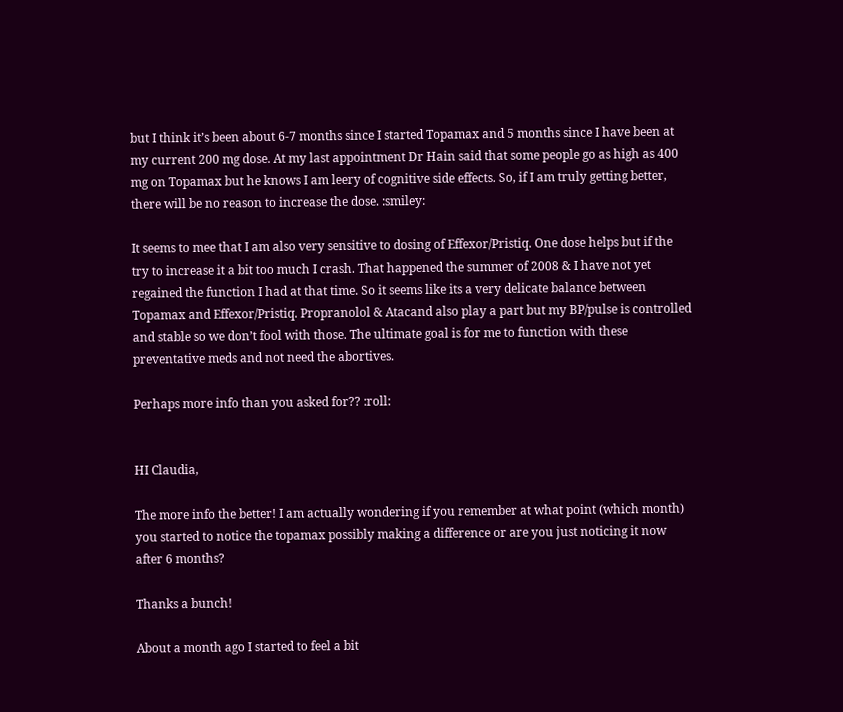but I think it’s been about 6-7 months since I started Topamax and 5 months since I have been at my current 200 mg dose. At my last appointment Dr Hain said that some people go as high as 400 mg on Topamax but he knows I am leery of cognitive side effects. So, if I am truly getting better, there will be no reason to increase the dose. :smiley:

It seems to mee that I am also very sensitive to dosing of Effexor/Pristiq. One dose helps but if the try to increase it a bit too much I crash. That happened the summer of 2008 & I have not yet regained the function I had at that time. So it seems like its a very delicate balance between Topamax and Effexor/Pristiq. Propranolol & Atacand also play a part but my BP/pulse is controlled and stable so we don’t fool with those. The ultimate goal is for me to function with these preventative meds and not need the abortives.

Perhaps more info than you asked for?? :roll:


HI Claudia,

The more info the better! I am actually wondering if you remember at what point (which month) you started to notice the topamax possibly making a difference or are you just noticing it now after 6 months?

Thanks a bunch!

About a month ago I started to feel a bit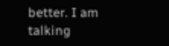better. I am talking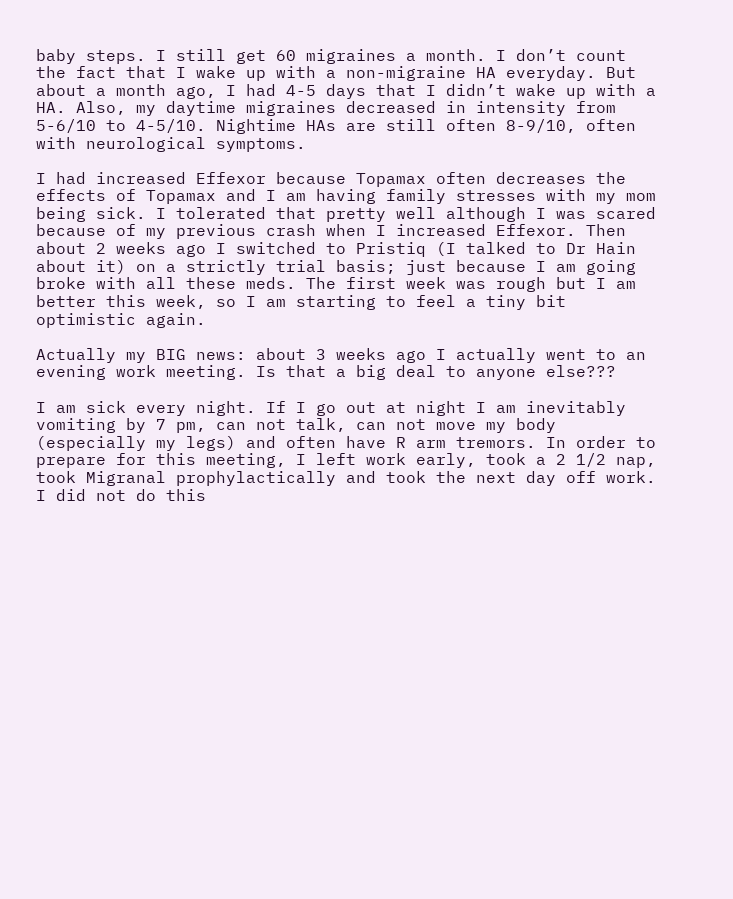baby steps. I still get 60 migraines a month. I don’t count the fact that I wake up with a non-migraine HA everyday. But about a month ago, I had 4-5 days that I didn’t wake up with a HA. Also, my daytime migraines decreased in intensity from 5-6/10 to 4-5/10. Nightime HAs are still often 8-9/10, often with neurological symptoms.

I had increased Effexor because Topamax often decreases the effects of Topamax and I am having family stresses with my mom being sick. I tolerated that pretty well although I was scared because of my previous crash when I increased Effexor. Then about 2 weeks ago I switched to Pristiq (I talked to Dr Hain about it) on a strictly trial basis; just because I am going broke with all these meds. The first week was rough but I am better this week, so I am starting to feel a tiny bit optimistic again.

Actually my BIG news: about 3 weeks ago I actually went to an evening work meeting. Is that a big deal to anyone else???

I am sick every night. If I go out at night I am inevitably vomiting by 7 pm, can not talk, can not move my body (especially my legs) and often have R arm tremors. In order to prepare for this meeting, I left work early, took a 2 1/2 nap, took Migranal prophylactically and took the next day off work. I did not do this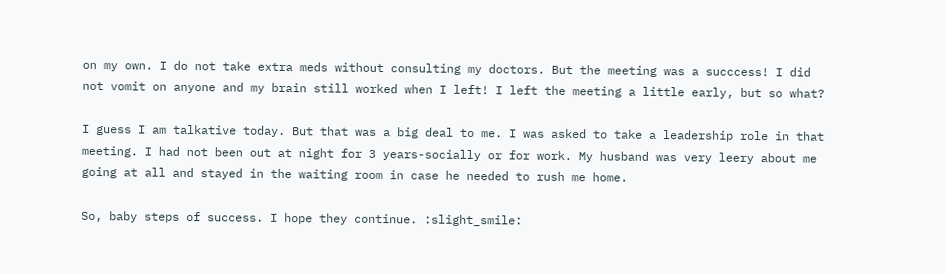on my own. I do not take extra meds without consulting my doctors. But the meeting was a succcess! I did not vomit on anyone and my brain still worked when I left! I left the meeting a little early, but so what?

I guess I am talkative today. But that was a big deal to me. I was asked to take a leadership role in that meeting. I had not been out at night for 3 years-socially or for work. My husband was very leery about me going at all and stayed in the waiting room in case he needed to rush me home.

So, baby steps of success. I hope they continue. :slight_smile: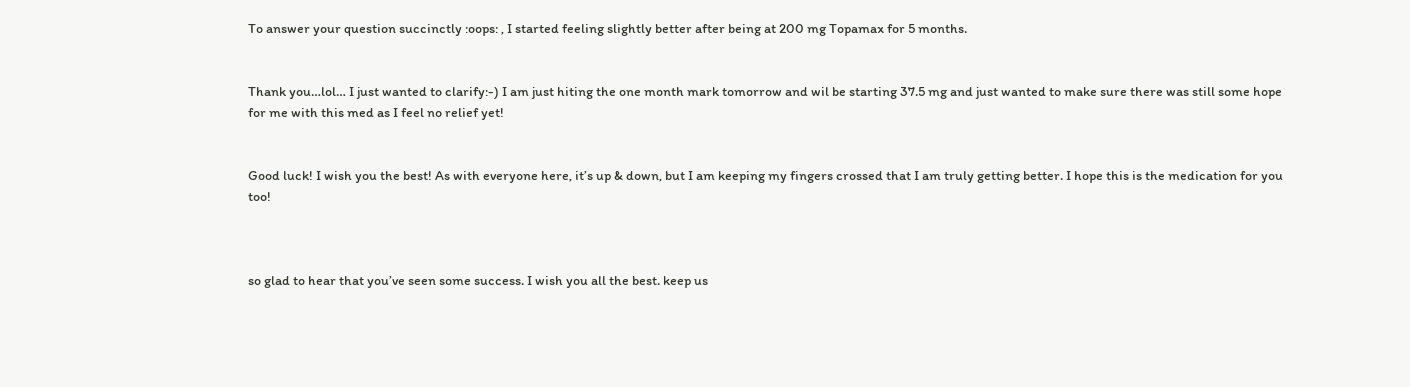To answer your question succinctly :oops: , I started feeling slightly better after being at 200 mg Topamax for 5 months.


Thank you…lol… I just wanted to clarify:-) I am just hiting the one month mark tomorrow and wil be starting 37.5 mg and just wanted to make sure there was still some hope for me with this med as I feel no relief yet!


Good luck! I wish you the best! As with everyone here, it’s up & down, but I am keeping my fingers crossed that I am truly getting better. I hope this is the medication for you too!



so glad to hear that you’ve seen some success. I wish you all the best. keep us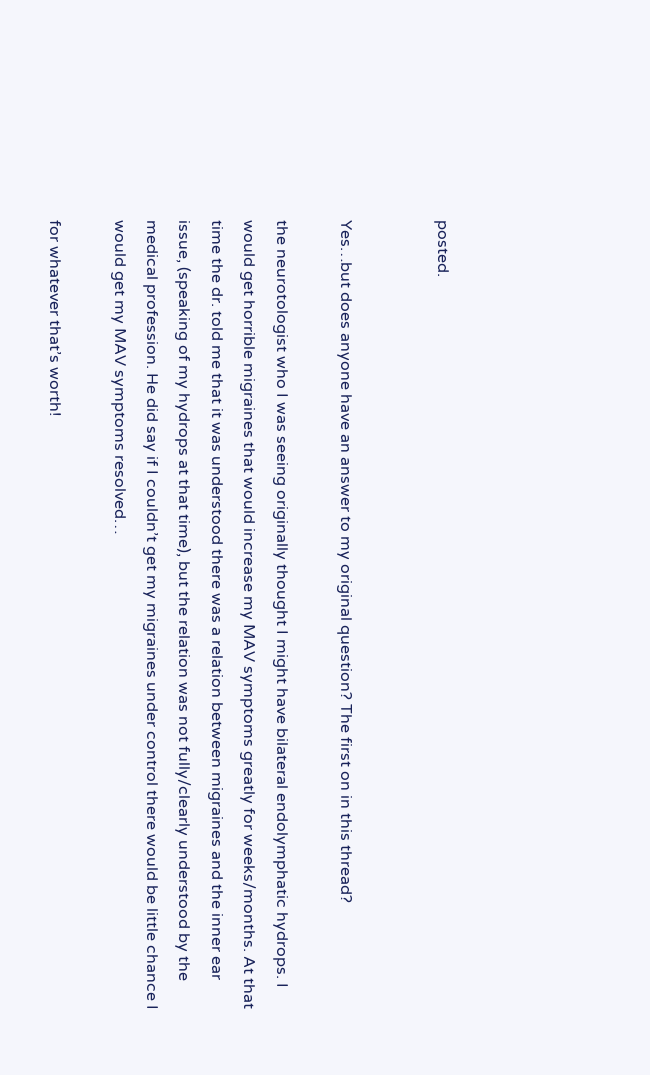posted.


Yes…but does anyone have an answer to my original question? The first on in this thread?

the neurotologist who I was seeing originally thought I might have bilateral endolymphatic hydrops. I would get horrible migraines that would increase my MAV symptoms greatly for weeks/months. At that time the dr. told me that it was understood there was a relation between migraines and the inner ear issue, (speaking of my hydrops at that time), but the relation was not fully/clearly understood by the medical profession. He did say if I couldn’t get my migraines under control there would be little chance I would get my MAV symptoms resolved…

for whatever that’s worth!